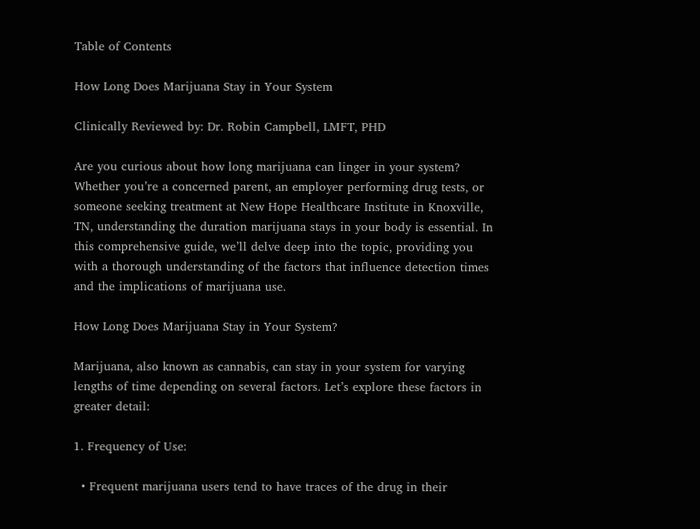Table of Contents

How Long Does Marijuana Stay in Your System

Clinically Reviewed by: Dr. Robin Campbell, LMFT, PHD

Are you curious about how long marijuana can linger in your system? Whether you’re a concerned parent, an employer performing drug tests, or someone seeking treatment at New Hope Healthcare Institute in Knoxville, TN, understanding the duration marijuana stays in your body is essential. In this comprehensive guide, we’ll delve deep into the topic, providing you with a thorough understanding of the factors that influence detection times and the implications of marijuana use.

How Long Does Marijuana Stay in Your System?

Marijuana, also known as cannabis, can stay in your system for varying lengths of time depending on several factors. Let’s explore these factors in greater detail:

1. Frequency of Use:

  • Frequent marijuana users tend to have traces of the drug in their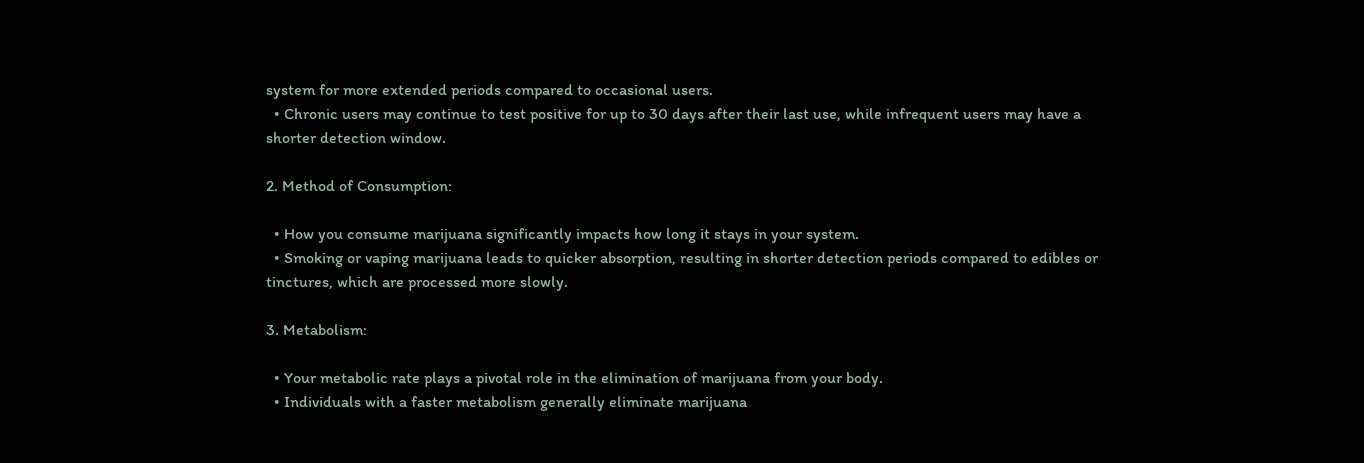system for more extended periods compared to occasional users.
  • Chronic users may continue to test positive for up to 30 days after their last use, while infrequent users may have a shorter detection window.

2. Method of Consumption:

  • How you consume marijuana significantly impacts how long it stays in your system.
  • Smoking or vaping marijuana leads to quicker absorption, resulting in shorter detection periods compared to edibles or tinctures, which are processed more slowly.

3. Metabolism:

  • Your metabolic rate plays a pivotal role in the elimination of marijuana from your body.
  • Individuals with a faster metabolism generally eliminate marijuana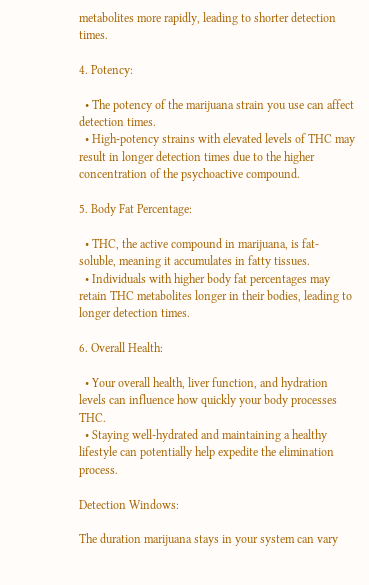metabolites more rapidly, leading to shorter detection times.

4. Potency:

  • The potency of the marijuana strain you use can affect detection times.
  • High-potency strains with elevated levels of THC may result in longer detection times due to the higher concentration of the psychoactive compound.

5. Body Fat Percentage:

  • THC, the active compound in marijuana, is fat-soluble, meaning it accumulates in fatty tissues.
  • Individuals with higher body fat percentages may retain THC metabolites longer in their bodies, leading to longer detection times.

6. Overall Health:

  • Your overall health, liver function, and hydration levels can influence how quickly your body processes THC.
  • Staying well-hydrated and maintaining a healthy lifestyle can potentially help expedite the elimination process.

Detection Windows:

The duration marijuana stays in your system can vary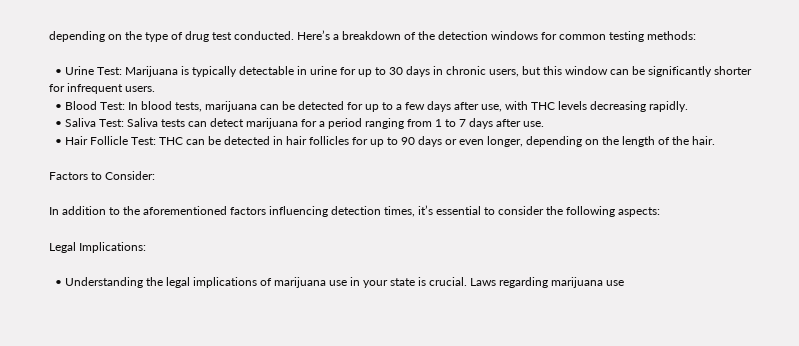depending on the type of drug test conducted. Here’s a breakdown of the detection windows for common testing methods:

  • Urine Test: Marijuana is typically detectable in urine for up to 30 days in chronic users, but this window can be significantly shorter for infrequent users.
  • Blood Test: In blood tests, marijuana can be detected for up to a few days after use, with THC levels decreasing rapidly.
  • Saliva Test: Saliva tests can detect marijuana for a period ranging from 1 to 7 days after use.
  • Hair Follicle Test: THC can be detected in hair follicles for up to 90 days or even longer, depending on the length of the hair.

Factors to Consider:

In addition to the aforementioned factors influencing detection times, it’s essential to consider the following aspects:

Legal Implications:

  • Understanding the legal implications of marijuana use in your state is crucial. Laws regarding marijuana use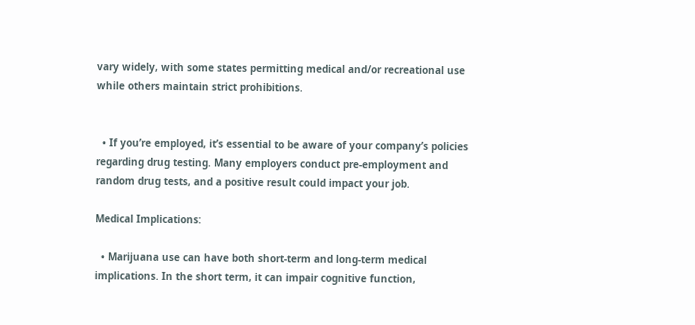vary widely, with some states permitting medical and/or recreational use while others maintain strict prohibitions.


  • If you’re employed, it’s essential to be aware of your company’s policies regarding drug testing. Many employers conduct pre-employment and random drug tests, and a positive result could impact your job.

Medical Implications:

  • Marijuana use can have both short-term and long-term medical implications. In the short term, it can impair cognitive function,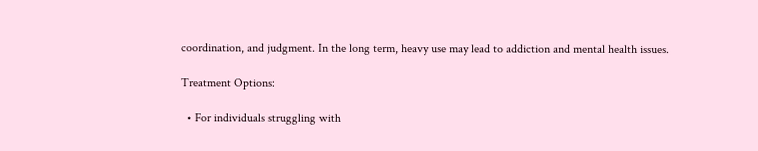coordination, and judgment. In the long term, heavy use may lead to addiction and mental health issues.

Treatment Options:

  • For individuals struggling with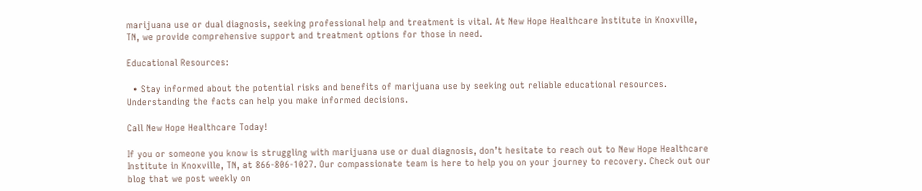marijuana use or dual diagnosis, seeking professional help and treatment is vital. At New Hope Healthcare Institute in Knoxville, TN, we provide comprehensive support and treatment options for those in need.

Educational Resources:

  • Stay informed about the potential risks and benefits of marijuana use by seeking out reliable educational resources. Understanding the facts can help you make informed decisions.

Call New Hope Healthcare Today!

If you or someone you know is struggling with marijuana use or dual diagnosis, don’t hesitate to reach out to New Hope Healthcare Institute in Knoxville, TN, at 866-806-1027. Our compassionate team is here to help you on your journey to recovery. Check out our blog that we post weekly on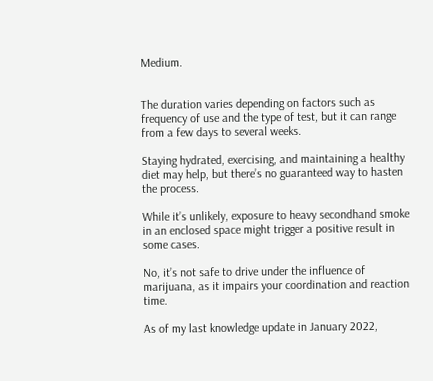Medium.


The duration varies depending on factors such as frequency of use and the type of test, but it can range from a few days to several weeks.

Staying hydrated, exercising, and maintaining a healthy diet may help, but there’s no guaranteed way to hasten the process.

While it’s unlikely, exposure to heavy secondhand smoke in an enclosed space might trigger a positive result in some cases.

No, it’s not safe to drive under the influence of marijuana, as it impairs your coordination and reaction time.

As of my last knowledge update in January 2022,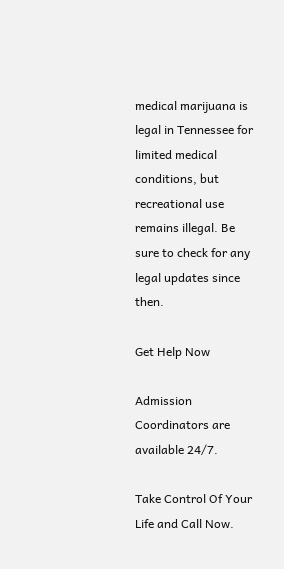medical marijuana is legal in Tennessee for limited medical conditions, but recreational use remains illegal. Be sure to check for any legal updates since then.

Get Help Now

Admission Coordinators are available 24/7.

Take Control Of Your Life and Call Now.